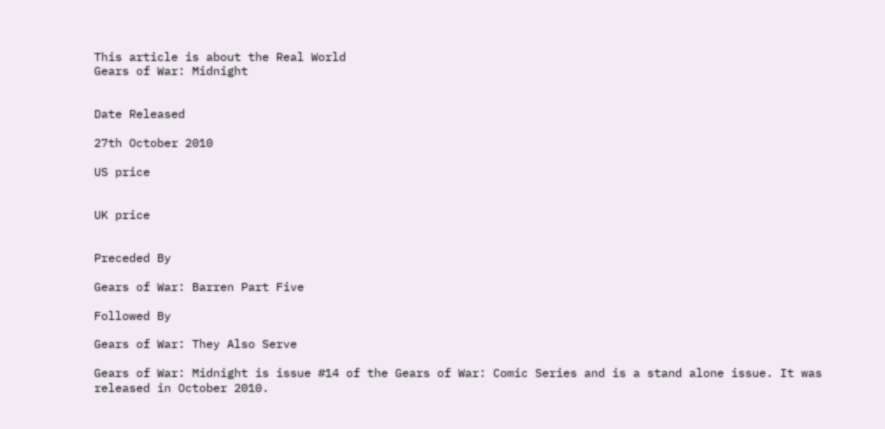This article is about the Real World
Gears of War: Midnight


Date Released

27th October 2010

US price


UK price


Preceded By

Gears of War: Barren Part Five

Followed By

Gears of War: They Also Serve

Gears of War: Midnight is issue #14 of the Gears of War: Comic Series and is a stand alone issue. It was released in October 2010.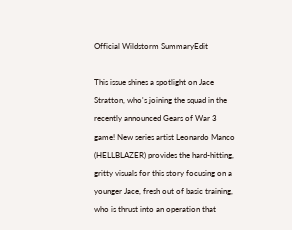Official Wildstorm SummaryEdit

This issue shines a spotlight on Jace Stratton, who's joining the squad in the recently announced Gears of War 3 game! New series artist Leonardo Manco (HELLBLAZER) provides the hard-hitting, gritty visuals for this story focusing on a younger Jace, fresh out of basic training, who is thrust into an operation that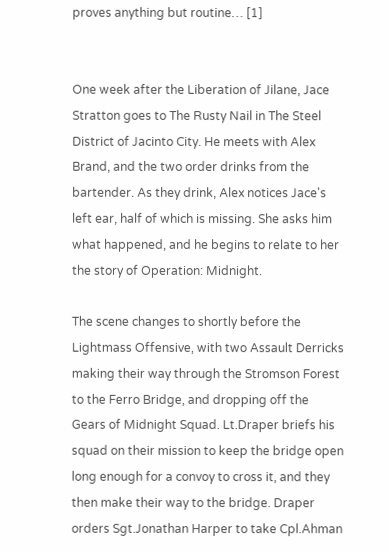proves anything but routine… [1]


One week after the Liberation of Jilane, Jace Stratton goes to The Rusty Nail in The Steel District of Jacinto City. He meets with Alex Brand, and the two order drinks from the bartender. As they drink, Alex notices Jace's left ear, half of which is missing. She asks him what happened, and he begins to relate to her the story of Operation: Midnight.

The scene changes to shortly before the Lightmass Offensive, with two Assault Derricks making their way through the Stromson Forest to the Ferro Bridge, and dropping off the Gears of Midnight Squad. Lt.Draper briefs his squad on their mission to keep the bridge open long enough for a convoy to cross it, and they then make their way to the bridge. Draper orders Sgt.Jonathan Harper to take Cpl.Ahman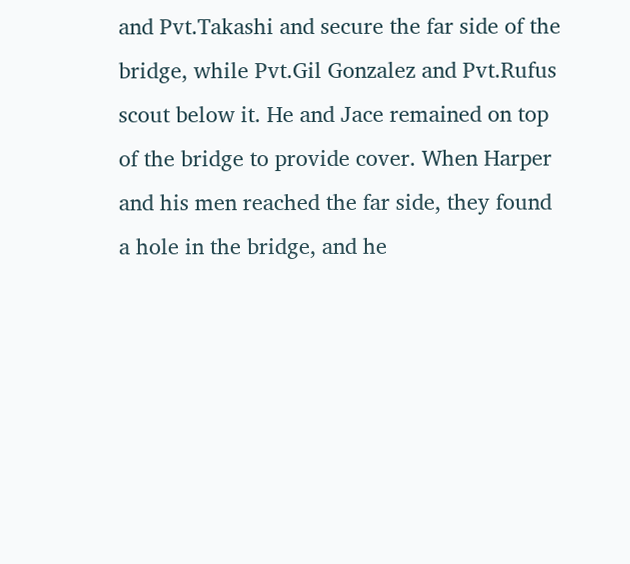and Pvt.Takashi and secure the far side of the bridge, while Pvt.Gil Gonzalez and Pvt.Rufus scout below it. He and Jace remained on top of the bridge to provide cover. When Harper and his men reached the far side, they found a hole in the bridge, and he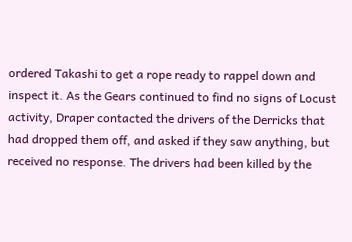ordered Takashi to get a rope ready to rappel down and inspect it. As the Gears continued to find no signs of Locust activity, Draper contacted the drivers of the Derricks that had dropped them off, and asked if they saw anything, but received no response. The drivers had been killed by the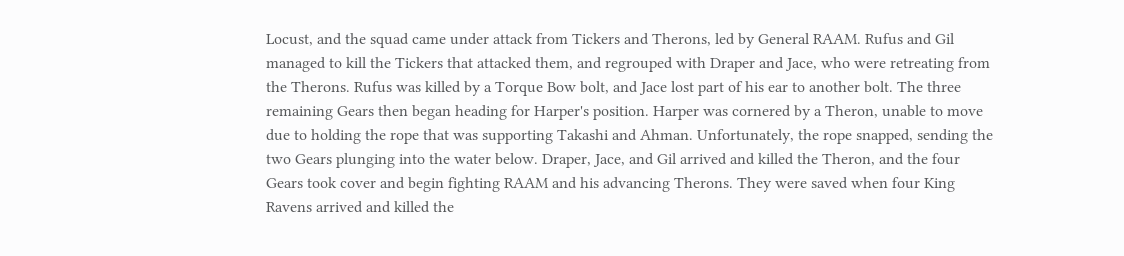Locust, and the squad came under attack from Tickers and Therons, led by General RAAM. Rufus and Gil managed to kill the Tickers that attacked them, and regrouped with Draper and Jace, who were retreating from the Therons. Rufus was killed by a Torque Bow bolt, and Jace lost part of his ear to another bolt. The three remaining Gears then began heading for Harper's position. Harper was cornered by a Theron, unable to move due to holding the rope that was supporting Takashi and Ahman. Unfortunately, the rope snapped, sending the two Gears plunging into the water below. Draper, Jace, and Gil arrived and killed the Theron, and the four Gears took cover and begin fighting RAAM and his advancing Therons. They were saved when four King Ravens arrived and killed the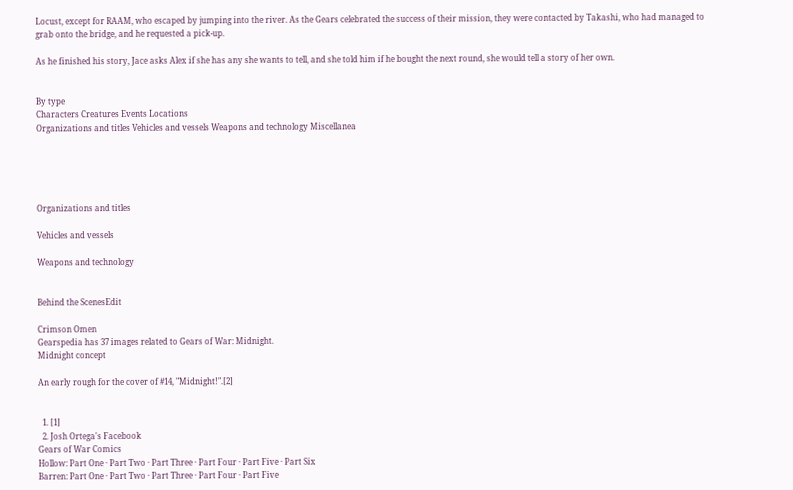Locust, except for RAAM, who escaped by jumping into the river. As the Gears celebrated the success of their mission, they were contacted by Takashi, who had managed to grab onto the bridge, and he requested a pick-up.

As he finished his story, Jace asks Alex if she has any she wants to tell, and she told him if he bought the next round, she would tell a story of her own.


By type
Characters Creatures Events Locations
Organizations and titles Vehicles and vessels Weapons and technology Miscellanea





Organizations and titles

Vehicles and vessels

Weapons and technology


Behind the ScenesEdit

Crimson Omen
Gearspedia has 37 images related to Gears of War: Midnight.
Midnight concept

An early rough for the cover of #14, "Midnight!".[2]


  1. [1]
  2. Josh Ortega's Facebook
Gears of War Comics
Hollow: Part One · Part Two · Part Three · Part Four · Part Five · Part Six
Barren: Part One · Part Two · Part Three · Part Four · Part Five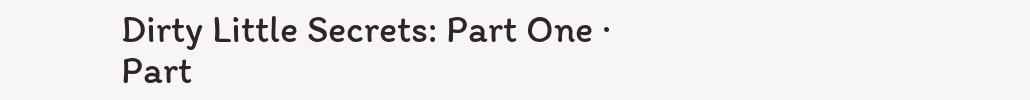Dirty Little Secrets: Part One · Part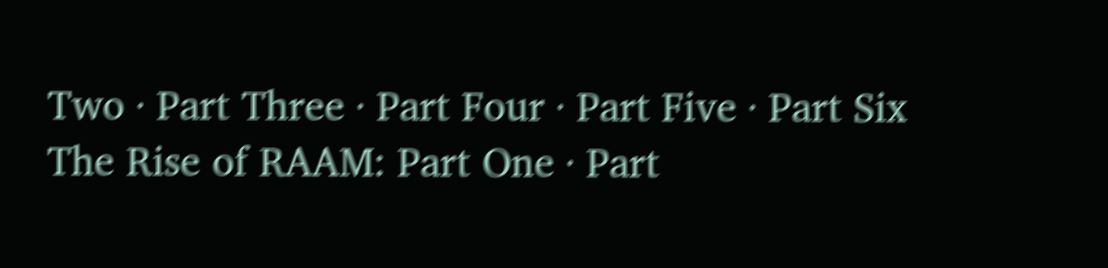Two · Part Three · Part Four · Part Five · Part Six
The Rise of RAAM: Part One · Part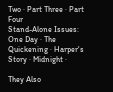Two · Part Three · Part Four
Stand-Alone Issues: One Day · The Quickening · Harper's Story · Midnight ·

They Also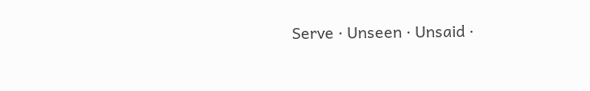Serve · Unseen · Unsaid ·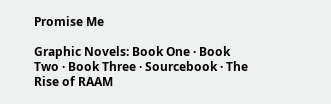Promise Me

Graphic Novels: Book One · Book Two · Book Three · Sourcebook · The Rise of RAAM